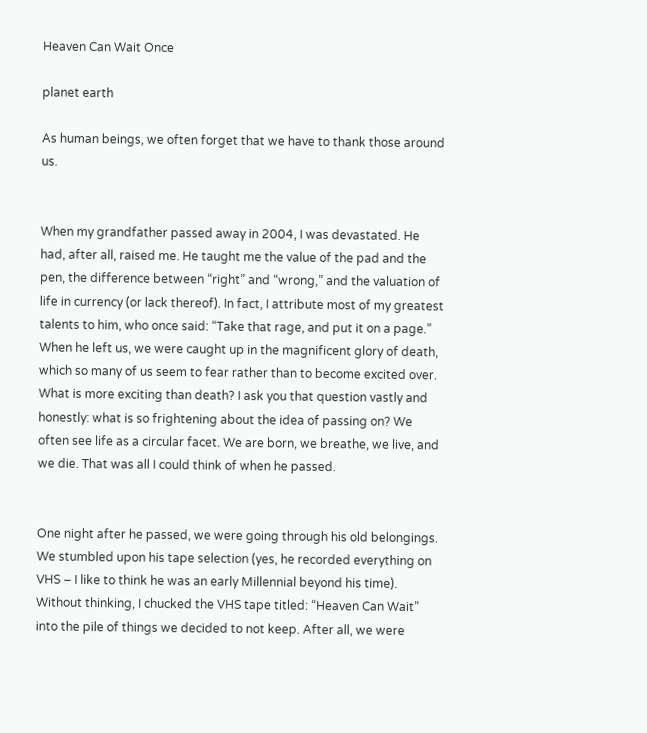Heaven Can Wait Once

planet earth

As human beings, we often forget that we have to thank those around us.


When my grandfather passed away in 2004, I was devastated. He had, after all, raised me. He taught me the value of the pad and the pen, the difference between “right” and “wrong,” and the valuation of life in currency (or lack thereof). In fact, I attribute most of my greatest talents to him, who once said: “Take that rage, and put it on a page.” When he left us, we were caught up in the magnificent glory of death, which so many of us seem to fear rather than to become excited over. What is more exciting than death? I ask you that question vastly and honestly: what is so frightening about the idea of passing on? We often see life as a circular facet. We are born, we breathe, we live, and we die. That was all I could think of when he passed.


One night after he passed, we were going through his old belongings. We stumbled upon his tape selection (yes, he recorded everything on VHS – I like to think he was an early Millennial beyond his time). Without thinking, I chucked the VHS tape titled: “Heaven Can Wait” into the pile of things we decided to not keep. After all, we were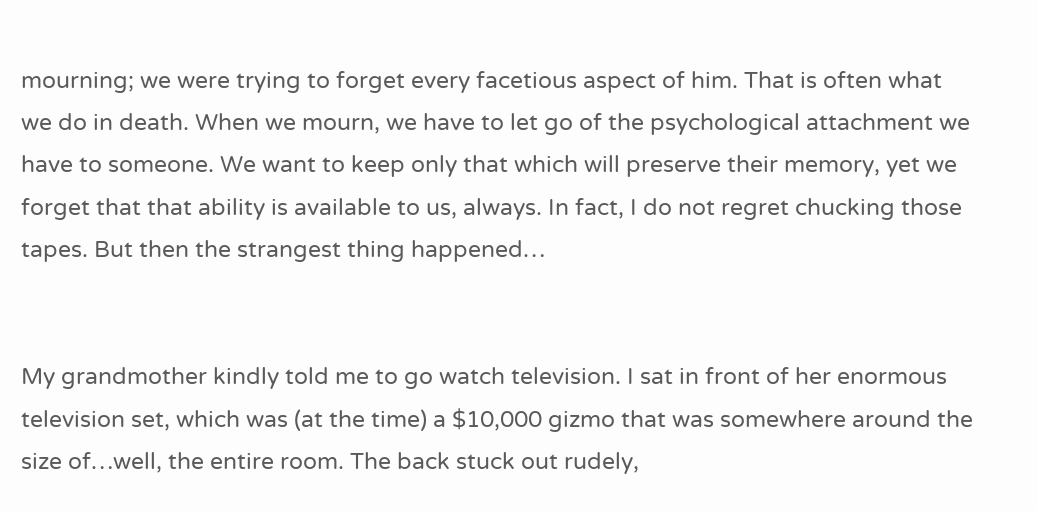mourning; we were trying to forget every facetious aspect of him. That is often what we do in death. When we mourn, we have to let go of the psychological attachment we have to someone. We want to keep only that which will preserve their memory, yet we forget that that ability is available to us, always. In fact, I do not regret chucking those tapes. But then the strangest thing happened…


My grandmother kindly told me to go watch television. I sat in front of her enormous television set, which was (at the time) a $10,000 gizmo that was somewhere around the size of…well, the entire room. The back stuck out rudely,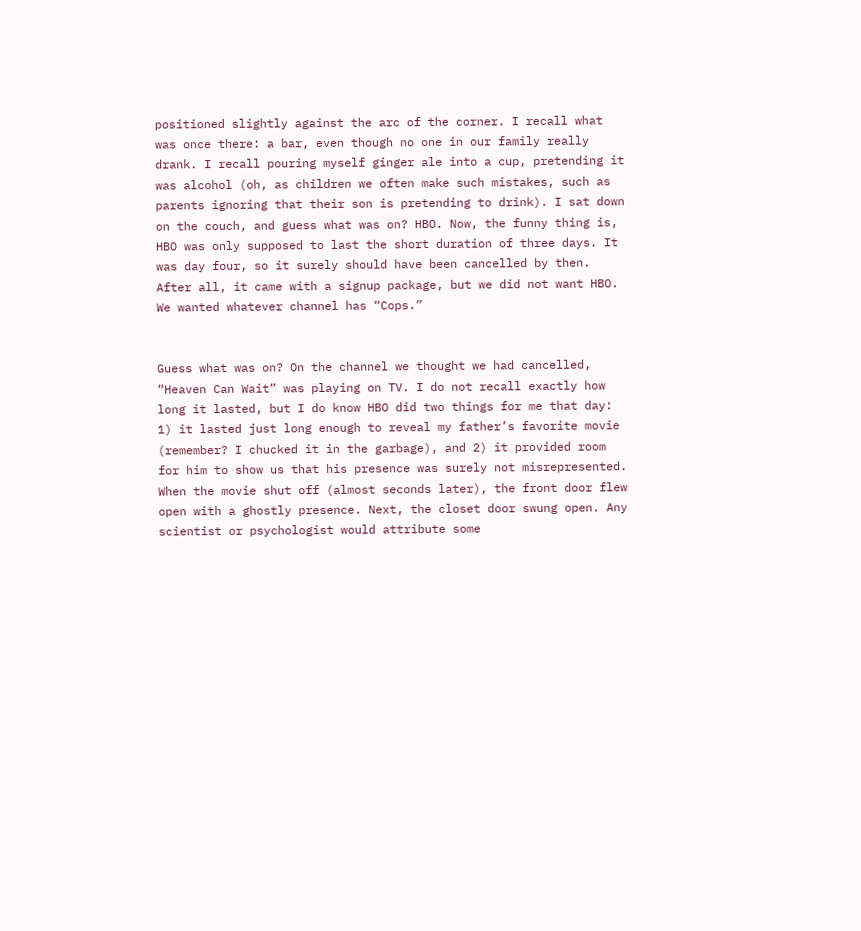positioned slightly against the arc of the corner. I recall what was once there: a bar, even though no one in our family really drank. I recall pouring myself ginger ale into a cup, pretending it was alcohol (oh, as children we often make such mistakes, such as parents ignoring that their son is pretending to drink). I sat down on the couch, and guess what was on? HBO. Now, the funny thing is, HBO was only supposed to last the short duration of three days. It was day four, so it surely should have been cancelled by then. After all, it came with a signup package, but we did not want HBO. We wanted whatever channel has “Cops.”


Guess what was on? On the channel we thought we had cancelled, “Heaven Can Wait” was playing on TV. I do not recall exactly how long it lasted, but I do know HBO did two things for me that day: 1) it lasted just long enough to reveal my father’s favorite movie (remember? I chucked it in the garbage), and 2) it provided room for him to show us that his presence was surely not misrepresented. When the movie shut off (almost seconds later), the front door flew open with a ghostly presence. Next, the closet door swung open. Any scientist or psychologist would attribute some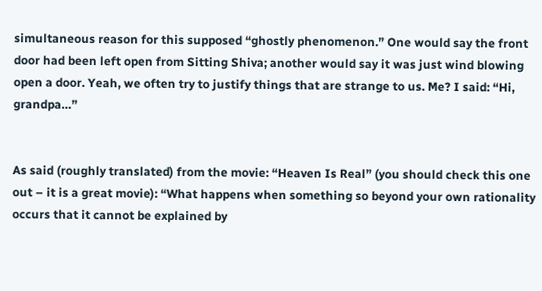simultaneous reason for this supposed “ghostly phenomenon.” One would say the front door had been left open from Sitting Shiva; another would say it was just wind blowing open a door. Yeah, we often try to justify things that are strange to us. Me? I said: “Hi, grandpa…”


As said (roughly translated) from the movie: “Heaven Is Real” (you should check this one out – it is a great movie): “What happens when something so beyond your own rationality occurs that it cannot be explained by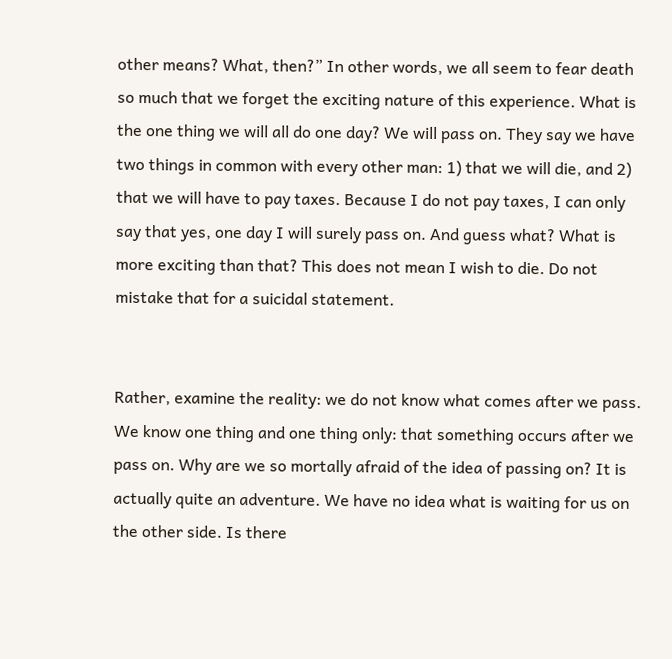other means? What, then?” In other words, we all seem to fear death so much that we forget the exciting nature of this experience. What is the one thing we will all do one day? We will pass on. They say we have two things in common with every other man: 1) that we will die, and 2) that we will have to pay taxes. Because I do not pay taxes, I can only say that yes, one day I will surely pass on. And guess what? What is more exciting than that? This does not mean I wish to die. Do not mistake that for a suicidal statement.


Rather, examine the reality: we do not know what comes after we pass. We know one thing and one thing only: that something occurs after we pass on. Why are we so mortally afraid of the idea of passing on? It is actually quite an adventure. We have no idea what is waiting for us on the other side. Is there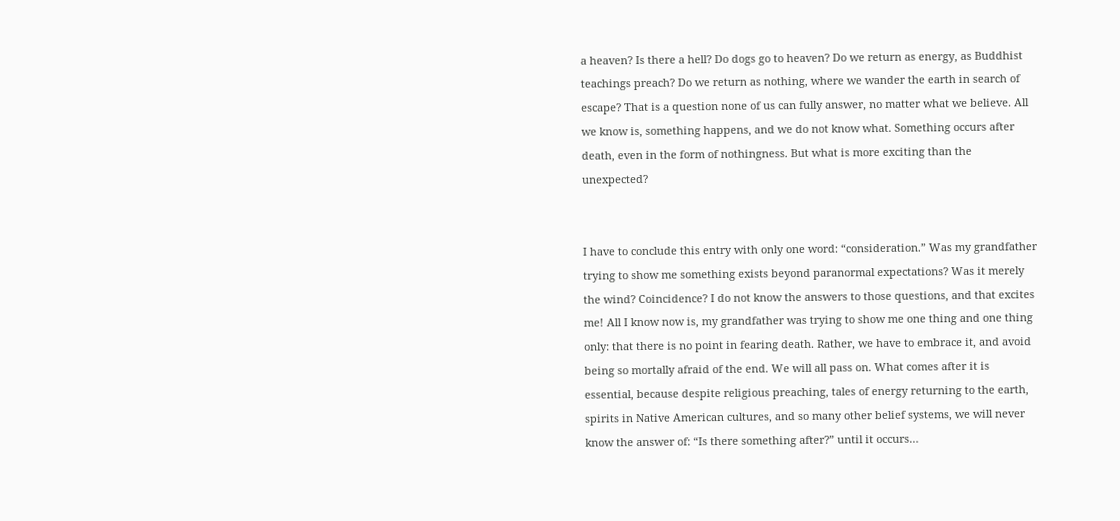a heaven? Is there a hell? Do dogs go to heaven? Do we return as energy, as Buddhist teachings preach? Do we return as nothing, where we wander the earth in search of escape? That is a question none of us can fully answer, no matter what we believe. All we know is, something happens, and we do not know what. Something occurs after death, even in the form of nothingness. But what is more exciting than the unexpected?


I have to conclude this entry with only one word: “consideration.” Was my grandfather trying to show me something exists beyond paranormal expectations? Was it merely the wind? Coincidence? I do not know the answers to those questions, and that excites me! All I know now is, my grandfather was trying to show me one thing and one thing only: that there is no point in fearing death. Rather, we have to embrace it, and avoid being so mortally afraid of the end. We will all pass on. What comes after it is essential, because despite religious preaching, tales of energy returning to the earth, spirits in Native American cultures, and so many other belief systems, we will never know the answer of: “Is there something after?” until it occurs…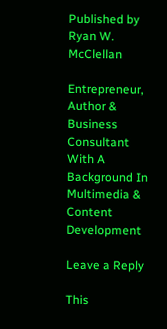Published by Ryan W. McClellan

Entrepreneur, Author & Business Consultant With A Background In Multimedia & Content Development

Leave a Reply

This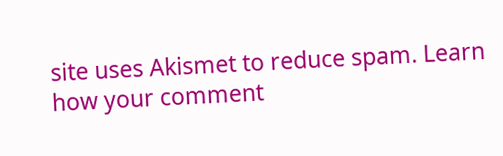site uses Akismet to reduce spam. Learn how your comment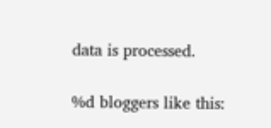data is processed.

%d bloggers like this: